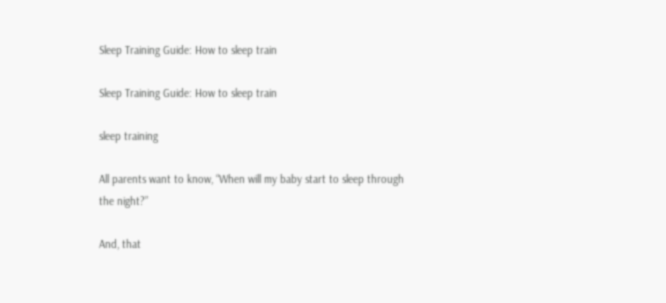Sleep Training Guide: How to sleep train

Sleep Training Guide: How to sleep train

sleep training

All parents want to know, “When will my baby start to sleep through the night?”

And, that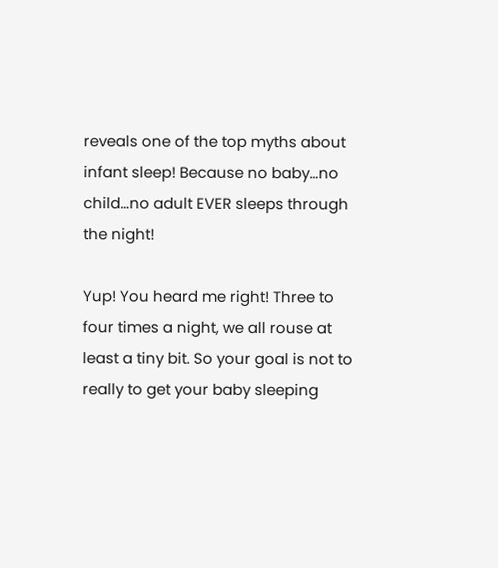reveals one of the top myths about infant sleep! Because no baby…no child…no adult EVER sleeps through the night!

Yup! You heard me right! Three to four times a night, we all rouse at least a tiny bit. So your goal is not to really to get your baby sleeping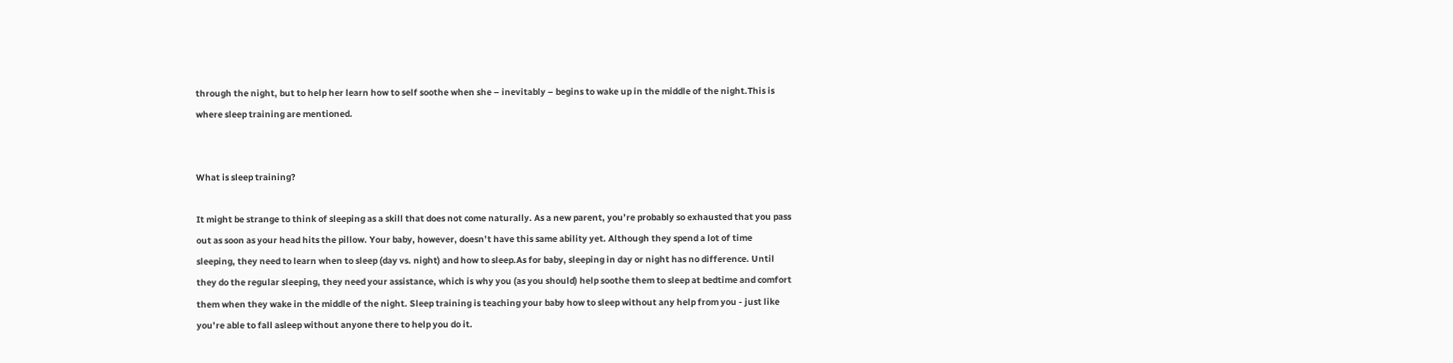through the night, but to help her learn how to self soothe when she – inevitably – begins to wake up in the middle of the night.This is where sleep training are mentioned.


What is sleep training?

It might be strange to think of sleeping as a skill that does not come naturally. As a new parent, you’re probably so exhausted that you pass out as soon as your head hits the pillow. Your baby, however, doesn’t have this same ability yet. Although they spend a lot of time sleeping, they need to learn when to sleep (day vs. night) and how to sleep.As for baby, sleeping in day or night has no difference. Until they do the regular sleeping, they need your assistance, which is why you (as you should) help soothe them to sleep at bedtime and comfort them when they wake in the middle of the night. Sleep training is teaching your baby how to sleep without any help from you - just like you’re able to fall asleep without anyone there to help you do it.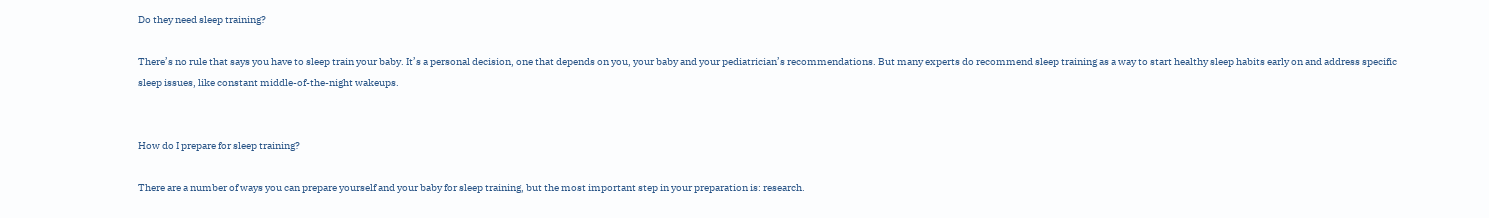Do they need sleep training?

There’s no rule that says you have to sleep train your baby. It’s a personal decision, one that depends on you, your baby and your pediatrician’s recommendations. But many experts do recommend sleep training as a way to start healthy sleep habits early on and address specific sleep issues, like constant middle-of-the-night wakeups.


How do I prepare for sleep training?

There are a number of ways you can prepare yourself and your baby for sleep training, but the most important step in your preparation is: research.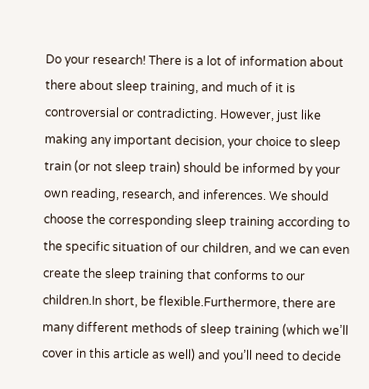Do your research! There is a lot of information about there about sleep training, and much of it is controversial or contradicting. However, just like making any important decision, your choice to sleep train (or not sleep train) should be informed by your own reading, research, and inferences. We should choose the corresponding sleep training according to the specific situation of our children, and we can even create the sleep training that conforms to our children.In short, be flexible.Furthermore, there are many different methods of sleep training (which we’ll cover in this article as well) and you’ll need to decide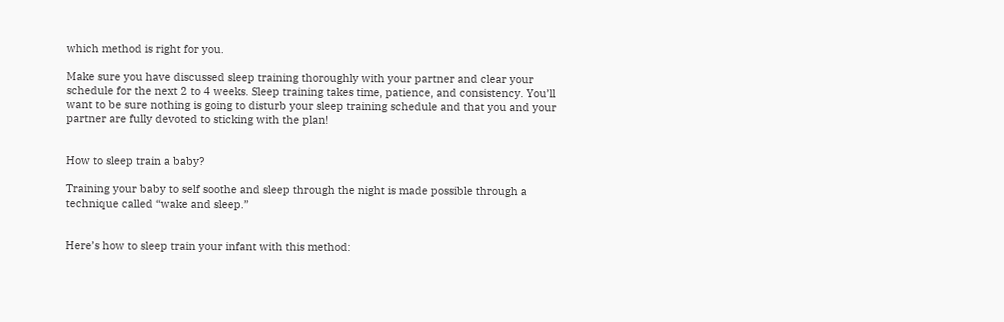which method is right for you.

Make sure you have discussed sleep training thoroughly with your partner and clear your schedule for the next 2 to 4 weeks. Sleep training takes time, patience, and consistency. You’ll want to be sure nothing is going to disturb your sleep training schedule and that you and your partner are fully devoted to sticking with the plan!


How to sleep train a baby?

Training your baby to self soothe and sleep through the night is made possible through a technique called “wake and sleep.”


Here’s how to sleep train your infant with this method: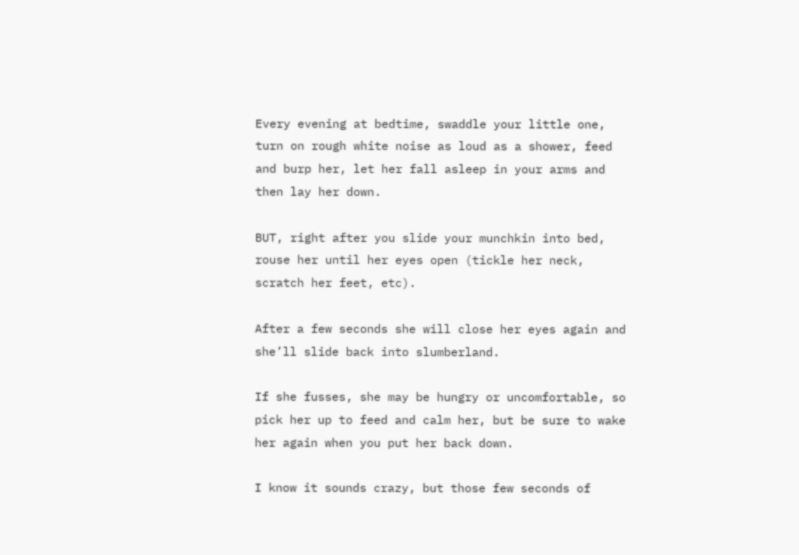Every evening at bedtime, swaddle your little one, turn on rough white noise as loud as a shower, feed and burp her, let her fall asleep in your arms and then lay her down.

BUT, right after you slide your munchkin into bed, rouse her until her eyes open (tickle her neck, scratch her feet, etc).

After a few seconds she will close her eyes again and she’ll slide back into slumberland.

If she fusses, she may be hungry or uncomfortable, so pick her up to feed and calm her, but be sure to wake her again when you put her back down.

I know it sounds crazy, but those few seconds of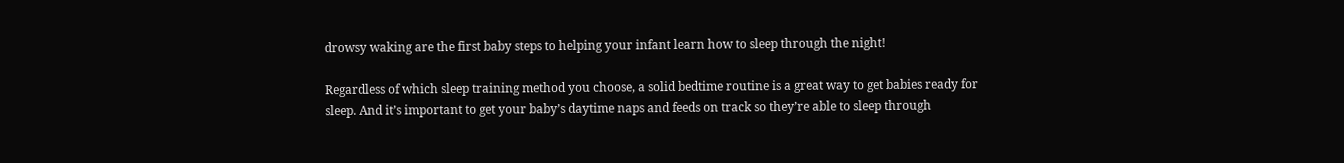drowsy waking are the first baby steps to helping your infant learn how to sleep through the night!

Regardless of which sleep training method you choose, a solid bedtime routine is a great way to get babies ready for sleep. And it’s important to get your baby’s daytime naps and feeds on track so they’re able to sleep through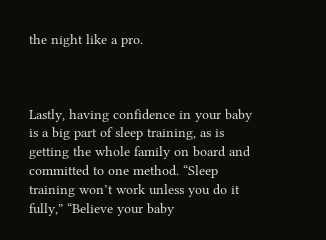the night like a pro.



Lastly, having confidence in your baby is a big part of sleep training, as is getting the whole family on board and committed to one method. “Sleep training won’t work unless you do it fully,” “Believe your baby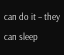can do it – they can sleep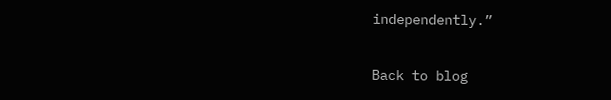independently.”

Back to blog